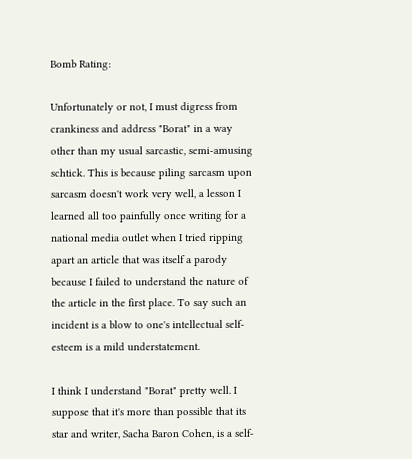Bomb Rating:

Unfortunately or not, I must digress from crankiness and address "Borat" in a way other than my usual sarcastic, semi-amusing schtick. This is because piling sarcasm upon sarcasm doesn't work very well, a lesson I learned all too painfully once writing for a national media outlet when I tried ripping apart an article that was itself a parody because I failed to understand the nature of the article in the first place. To say such an incident is a blow to one's intellectual self-esteem is a mild understatement.

I think I understand "Borat" pretty well. I suppose that it's more than possible that its star and writer, Sacha Baron Cohen, is a self-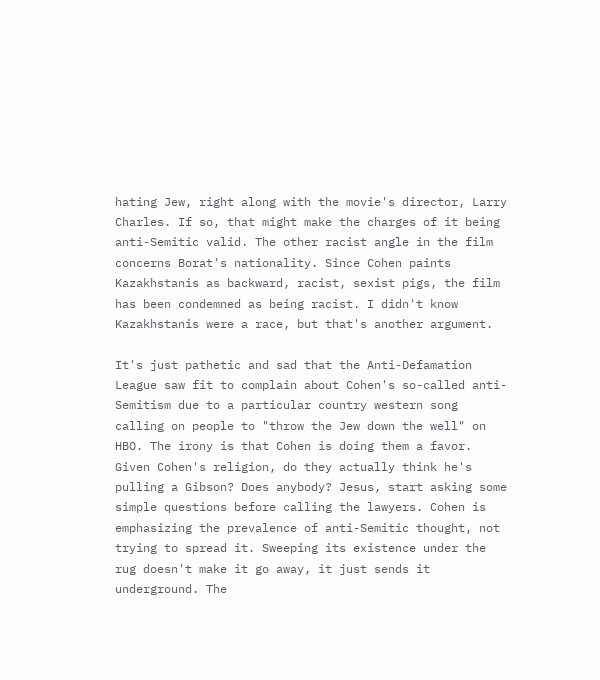hating Jew, right along with the movie's director, Larry Charles. If so, that might make the charges of it being anti-Semitic valid. The other racist angle in the film concerns Borat's nationality. Since Cohen paints Kazakhstanis as backward, racist, sexist pigs, the film has been condemned as being racist. I didn't know Kazakhstanis were a race, but that's another argument.

It's just pathetic and sad that the Anti-Defamation League saw fit to complain about Cohen's so-called anti-Semitism due to a particular country western song calling on people to "throw the Jew down the well" on HBO. The irony is that Cohen is doing them a favor. Given Cohen's religion, do they actually think he's pulling a Gibson? Does anybody? Jesus, start asking some simple questions before calling the lawyers. Cohen is emphasizing the prevalence of anti-Semitic thought, not trying to spread it. Sweeping its existence under the rug doesn't make it go away, it just sends it underground. The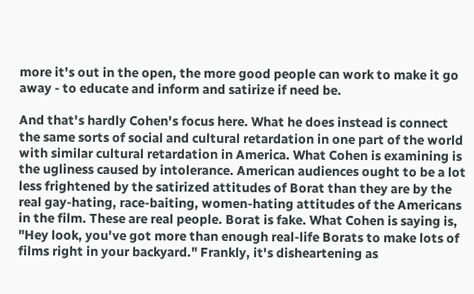more it's out in the open, the more good people can work to make it go away - to educate and inform and satirize if need be.

And that's hardly Cohen's focus here. What he does instead is connect the same sorts of social and cultural retardation in one part of the world with similar cultural retardation in America. What Cohen is examining is the ugliness caused by intolerance. American audiences ought to be a lot less frightened by the satirized attitudes of Borat than they are by the real gay-hating, race-baiting, women-hating attitudes of the Americans in the film. These are real people. Borat is fake. What Cohen is saying is, "Hey look, you've got more than enough real-life Borats to make lots of films right in your backyard." Frankly, it's disheartening as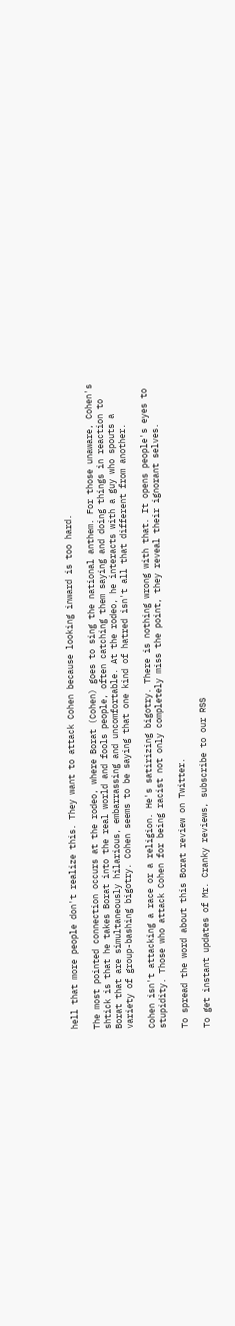hell that more people don't realize this. They want to attack Cohen because looking inward is too hard.

The most pointed connection occurs at the rodeo, where Borat (Cohen) goes to sing the national anthem. For those unaware, Cohen's shtick is that he takes Borat into the real world and fools people, often catching them saying and doing things in reaction to Borat that are simultaneously hilarious, embarrassing and uncomfortable. At the rodeo, he interacts with a guy who spouts a variety of group-bashing bigotry. Cohen seems to be saying that one kind of hatred isn't all that different from another.

Cohen isn't attacking a race or a religion. He's satirizing bigotry. There is nothing wrong with that. It opens people's eyes to stupidity. Those who attack Cohen for being racist not only completely miss the point, they reveal their ignorant selves.

To spread the word about this Borat review on Twitter.

To get instant updates of Mr. Cranky reviews, subscribe to our RSS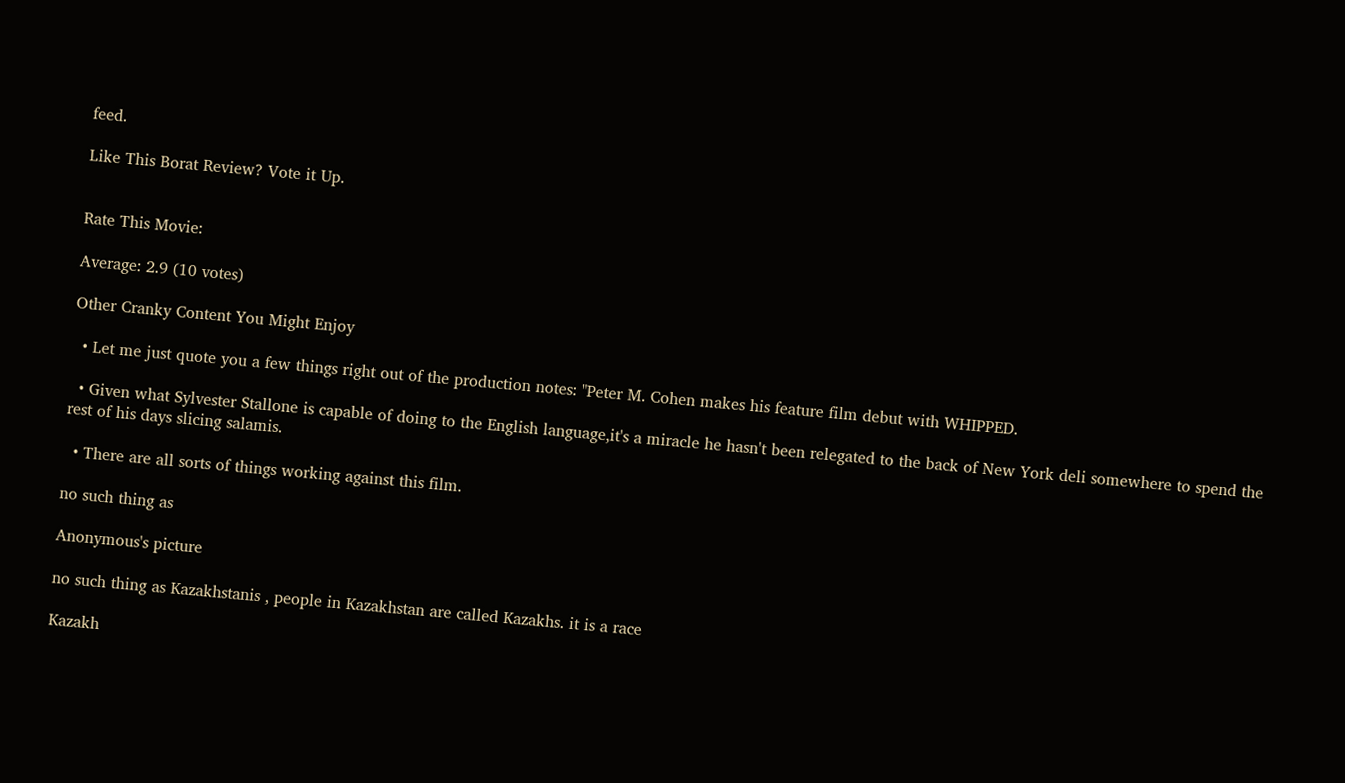feed.

Like This Borat Review? Vote it Up.


Rate This Movie:

Average: 2.9 (10 votes)

Other Cranky Content You Might Enjoy

  • Let me just quote you a few things right out of the production notes: "Peter M. Cohen makes his feature film debut with WHIPPED.

  • Given what Sylvester Stallone is capable of doing to the English language,it's a miracle he hasn't been relegated to the back of New York deli somewhere to spend the rest of his days slicing salamis.

  • There are all sorts of things working against this film.

no such thing as

Anonymous's picture

no such thing as Kazakhstanis , people in Kazakhstan are called Kazakhs. it is a race

Kazakh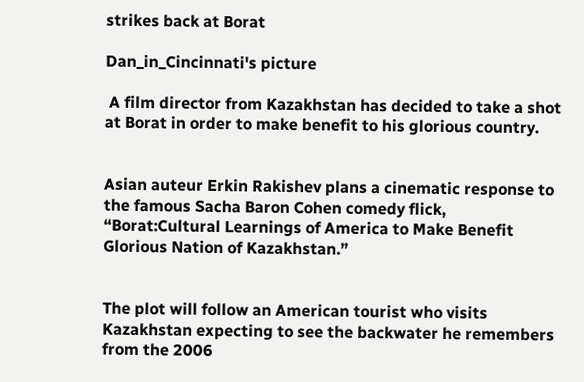strikes back at Borat

Dan_in_Cincinnati's picture

 A film director from Kazakhstan has decided to take a shot at Borat in order to make benefit to his glorious country.


Asian auteur Erkin Rakishev plans a cinematic response to the famous Sacha Baron Cohen comedy flick, “Borat:Cultural Learnings of America to Make Benefit Glorious Nation of Kazakhstan.”


The plot will follow an American tourist who visits Kazakhstan expecting to see the backwater he remembers from the 2006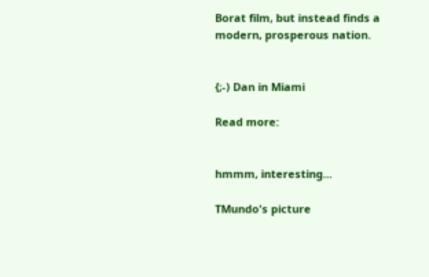Borat film, but instead finds a modern, prosperous nation.


{;-) Dan in Miami

Read more:


hmmm, interesting...

TMundo's picture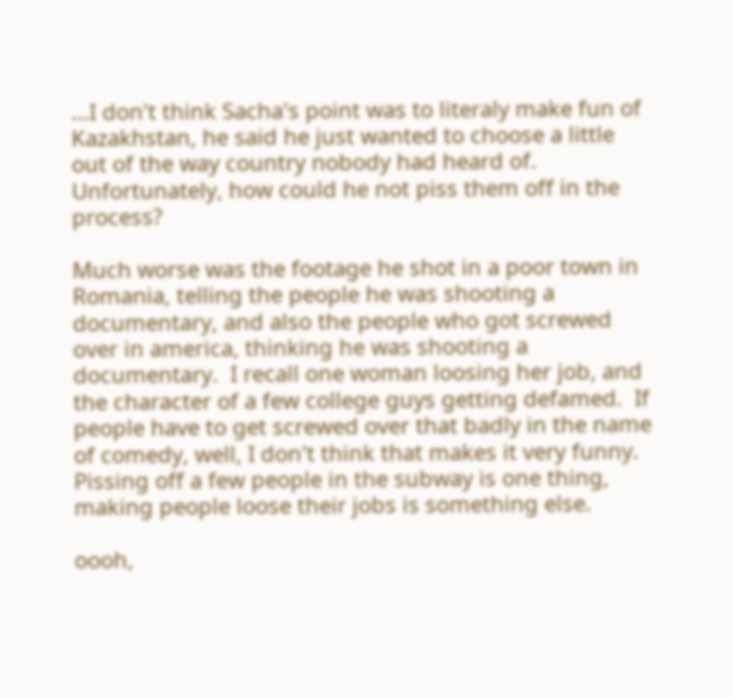...I don't think Sacha's point was to literaly make fun of Kazakhstan, he said he just wanted to choose a little out of the way country nobody had heard of.  Unfortunately, how could he not piss them off in the process?

Much worse was the footage he shot in a poor town in Romania, telling the people he was shooting a documentary, and also the people who got screwed over in america, thinking he was shooting a documentary.  I recall one woman loosing her job, and the character of a few college guys getting defamed.  If people have to get screwed over that badly in the name of comedy, well, I don't think that makes it very funny.  Pissing off a few people in the subway is one thing, making people loose their jobs is something else.

oooh,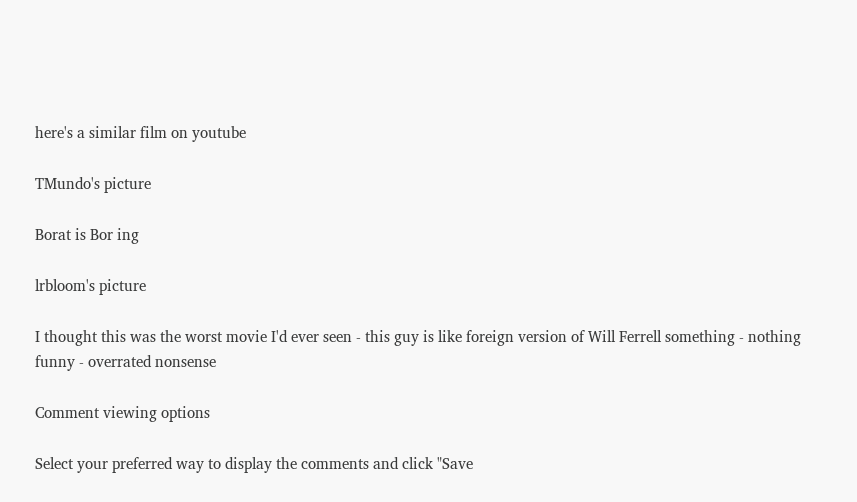here's a similar film on youtube

TMundo's picture

Borat is Bor ing

lrbloom's picture

I thought this was the worst movie I'd ever seen - this guy is like foreign version of Will Ferrell something - nothing funny - overrated nonsense

Comment viewing options

Select your preferred way to display the comments and click "Save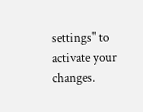settings" to activate your changes.